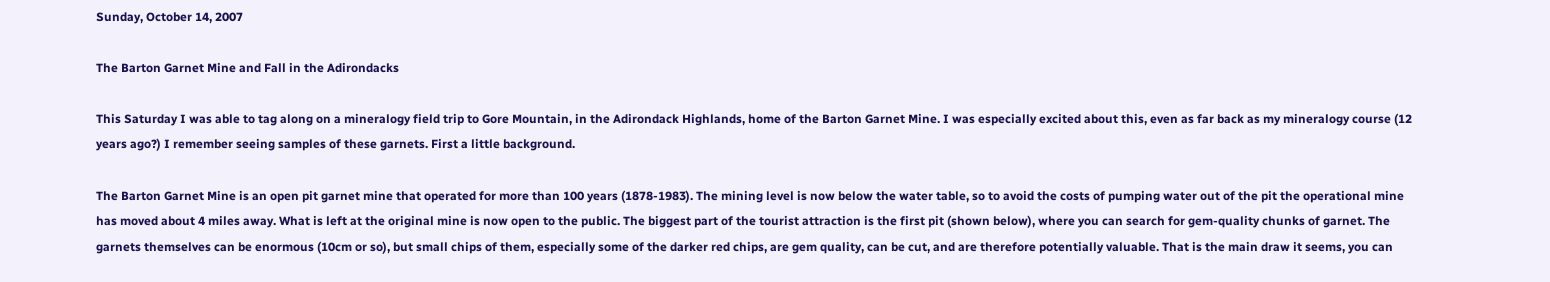Sunday, October 14, 2007

The Barton Garnet Mine and Fall in the Adirondacks

This Saturday I was able to tag along on a mineralogy field trip to Gore Mountain, in the Adirondack Highlands, home of the Barton Garnet Mine. I was especially excited about this, even as far back as my mineralogy course (12 years ago?) I remember seeing samples of these garnets. First a little background.

The Barton Garnet Mine is an open pit garnet mine that operated for more than 100 years (1878-1983). The mining level is now below the water table, so to avoid the costs of pumping water out of the pit the operational mine has moved about 4 miles away. What is left at the original mine is now open to the public. The biggest part of the tourist attraction is the first pit (shown below), where you can search for gem-quality chunks of garnet. The garnets themselves can be enormous (10cm or so), but small chips of them, especially some of the darker red chips, are gem quality, can be cut, and are therefore potentially valuable. That is the main draw it seems, you can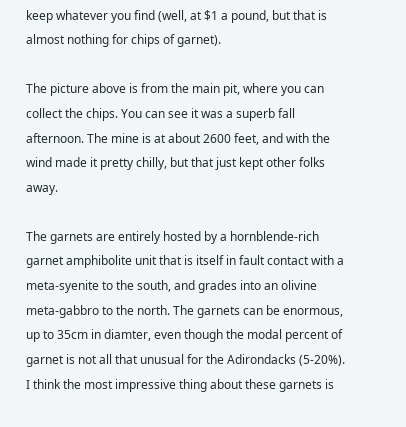keep whatever you find (well, at $1 a pound, but that is almost nothing for chips of garnet).

The picture above is from the main pit, where you can collect the chips. You can see it was a superb fall afternoon. The mine is at about 2600 feet, and with the wind made it pretty chilly, but that just kept other folks away.

The garnets are entirely hosted by a hornblende-rich garnet amphibolite unit that is itself in fault contact with a meta-syenite to the south, and grades into an olivine meta-gabbro to the north. The garnets can be enormous, up to 35cm in diamter, even though the modal percent of garnet is not all that unusual for the Adirondacks (5-20%). I think the most impressive thing about these garnets is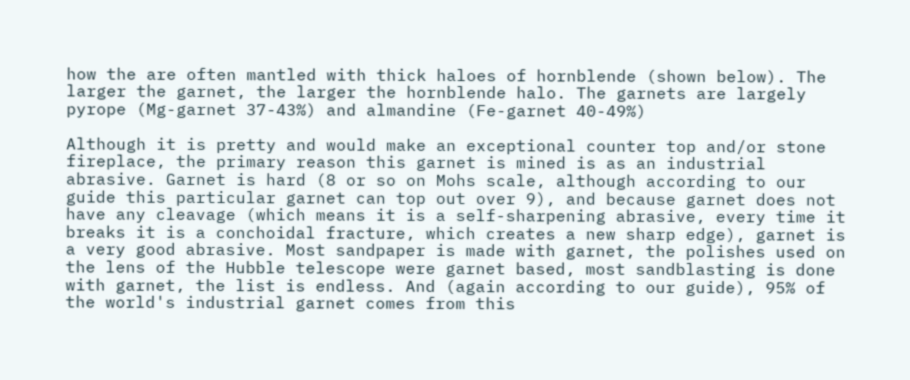how the are often mantled with thick haloes of hornblende (shown below). The larger the garnet, the larger the hornblende halo. The garnets are largely pyrope (Mg-garnet 37-43%) and almandine (Fe-garnet 40-49%)

Although it is pretty and would make an exceptional counter top and/or stone fireplace, the primary reason this garnet is mined is as an industrial abrasive. Garnet is hard (8 or so on Mohs scale, although according to our guide this particular garnet can top out over 9), and because garnet does not have any cleavage (which means it is a self-sharpening abrasive, every time it breaks it is a conchoidal fracture, which creates a new sharp edge), garnet is a very good abrasive. Most sandpaper is made with garnet, the polishes used on the lens of the Hubble telescope were garnet based, most sandblasting is done with garnet, the list is endless. And (again according to our guide), 95% of the world's industrial garnet comes from this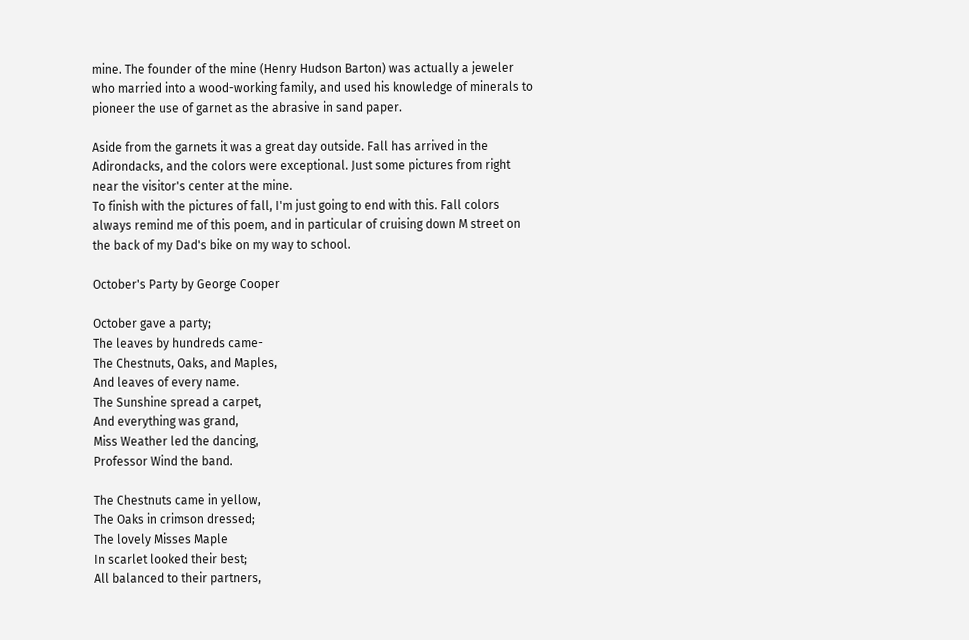mine. The founder of the mine (Henry Hudson Barton) was actually a jeweler who married into a wood-working family, and used his knowledge of minerals to pioneer the use of garnet as the abrasive in sand paper.

Aside from the garnets it was a great day outside. Fall has arrived in the Adirondacks, and the colors were exceptional. Just some pictures from right near the visitor's center at the mine.
To finish with the pictures of fall, I'm just going to end with this. Fall colors always remind me of this poem, and in particular of cruising down M street on the back of my Dad's bike on my way to school.

October's Party by George Cooper

October gave a party;
The leaves by hundreds came-
The Chestnuts, Oaks, and Maples,
And leaves of every name.
The Sunshine spread a carpet,
And everything was grand,
Miss Weather led the dancing,
Professor Wind the band.

The Chestnuts came in yellow,
The Oaks in crimson dressed;
The lovely Misses Maple
In scarlet looked their best;
All balanced to their partners,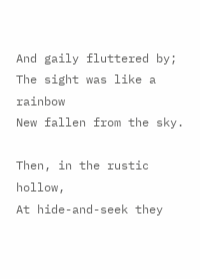And gaily fluttered by;
The sight was like a rainbow
New fallen from the sky.

Then, in the rustic hollow,
At hide-and-seek they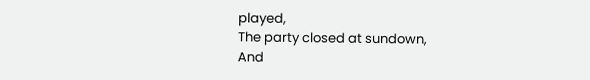played,
The party closed at sundown,
And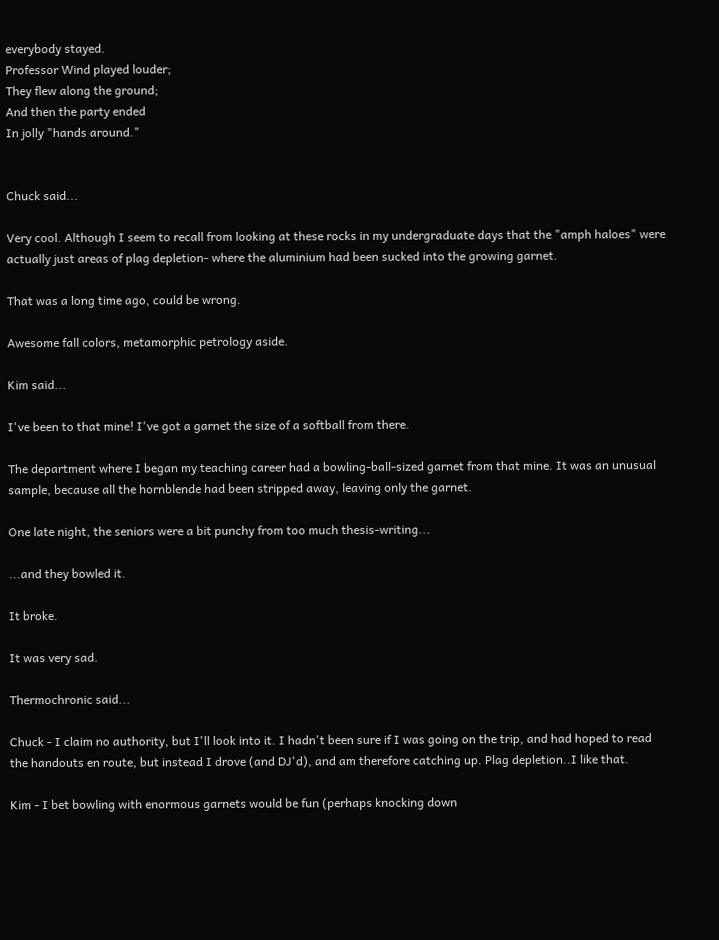everybody stayed.
Professor Wind played louder;
They flew along the ground;
And then the party ended
In jolly "hands around."


Chuck said...

Very cool. Although I seem to recall from looking at these rocks in my undergraduate days that the "amph haloes" were actually just areas of plag depletion- where the aluminium had been sucked into the growing garnet.

That was a long time ago, could be wrong.

Awesome fall colors, metamorphic petrology aside.

Kim said...

I've been to that mine! I've got a garnet the size of a softball from there.

The department where I began my teaching career had a bowling-ball-sized garnet from that mine. It was an unusual sample, because all the hornblende had been stripped away, leaving only the garnet.

One late night, the seniors were a bit punchy from too much thesis-writing...

...and they bowled it.

It broke.

It was very sad.

Thermochronic said...

Chuck - I claim no authority, but I'll look into it. I hadn't been sure if I was going on the trip, and had hoped to read the handouts en route, but instead I drove (and DJ'd), and am therefore catching up. Plag depletion..I like that.

Kim - I bet bowling with enormous garnets would be fun (perhaps knocking down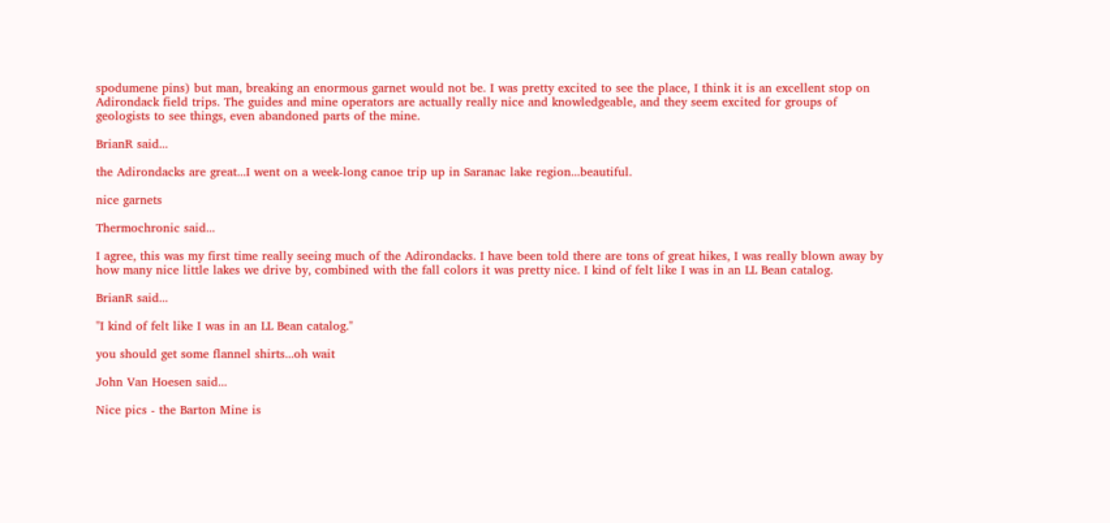spodumene pins) but man, breaking an enormous garnet would not be. I was pretty excited to see the place, I think it is an excellent stop on Adirondack field trips. The guides and mine operators are actually really nice and knowledgeable, and they seem excited for groups of geologists to see things, even abandoned parts of the mine.

BrianR said...

the Adirondacks are great...I went on a week-long canoe trip up in Saranac lake region...beautiful.

nice garnets

Thermochronic said...

I agree, this was my first time really seeing much of the Adirondacks. I have been told there are tons of great hikes, I was really blown away by how many nice little lakes we drive by, combined with the fall colors it was pretty nice. I kind of felt like I was in an LL Bean catalog.

BrianR said...

"I kind of felt like I was in an LL Bean catalog."

you should get some flannel shirts...oh wait

John Van Hoesen said...

Nice pics - the Barton Mine is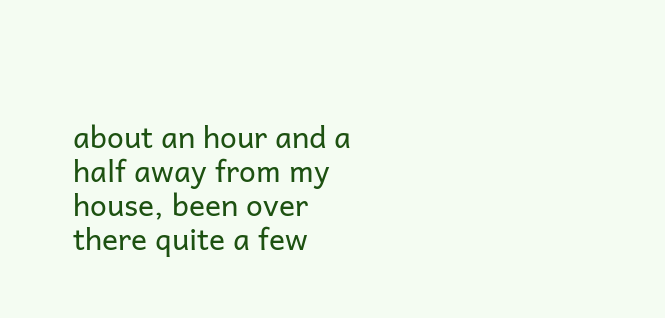about an hour and a half away from my house, been over there quite a few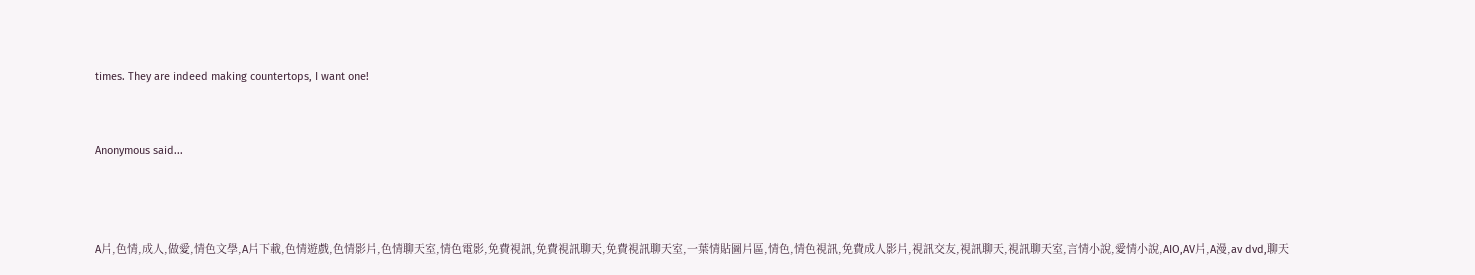times. They are indeed making countertops, I want one!


Anonymous said...



A片,色情,成人,做愛,情色文學,A片下載,色情遊戲,色情影片,色情聊天室,情色電影,免費視訊,免費視訊聊天,免費視訊聊天室,一葉情貼圖片區,情色,情色視訊,免費成人影片,視訊交友,視訊聊天,視訊聊天室,言情小說,愛情小說,AIO,AV片,A漫,av dvd,聊天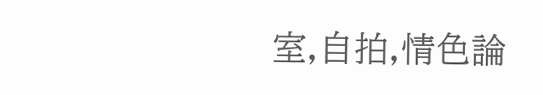室,自拍,情色論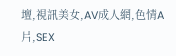壇,視訊美女,AV成人網,色情A片,SEX